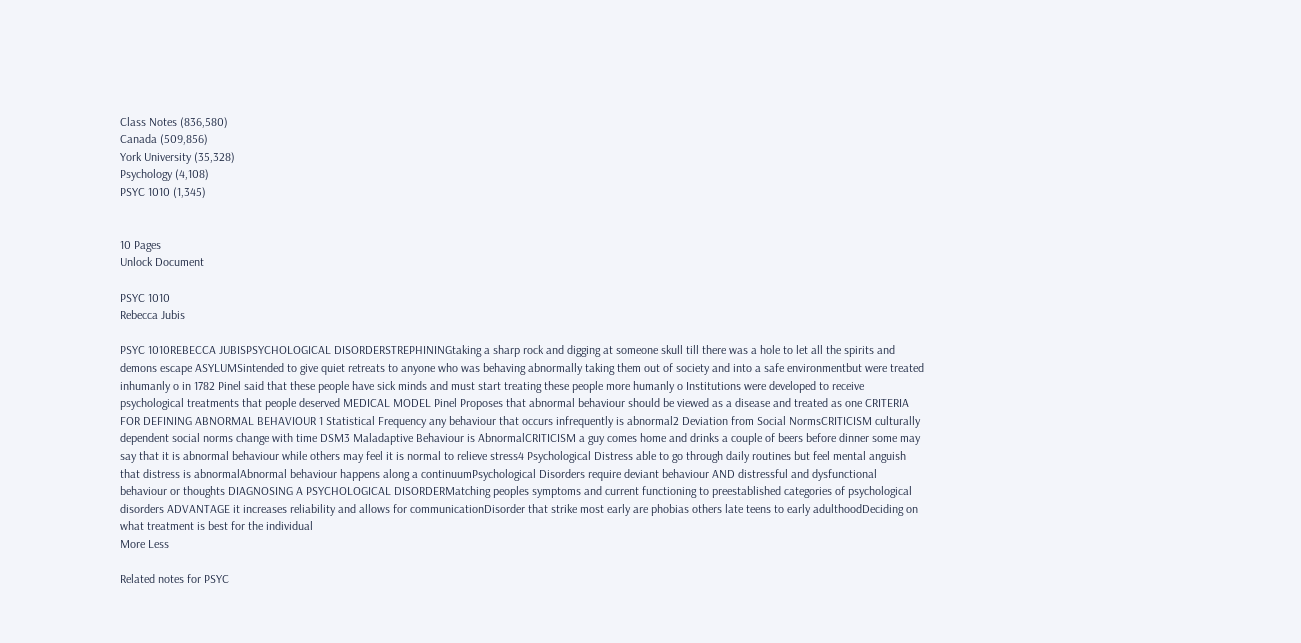Class Notes (836,580)
Canada (509,856)
York University (35,328)
Psychology (4,108)
PSYC 1010 (1,345)


10 Pages
Unlock Document

PSYC 1010
Rebecca Jubis

PSYC 1010REBECCA JUBISPSYCHOLOGICAL DISORDERSTREPHININGtaking a sharp rock and digging at someone skull till there was a hole to let all the spirits and demons escape ASYLUMSintended to give quiet retreats to anyone who was behaving abnormally taking them out of society and into a safe environmentbut were treated inhumanly o in 1782 Pinel said that these people have sick minds and must start treating these people more humanly o Institutions were developed to receive psychological treatments that people deserved MEDICAL MODEL Pinel Proposes that abnormal behaviour should be viewed as a disease and treated as one CRITERIA FOR DEFINING ABNORMAL BEHAVIOUR 1 Statistical Frequency any behaviour that occurs infrequently is abnormal2 Deviation from Social NormsCRITICISM culturally dependent social norms change with time DSM3 Maladaptive Behaviour is AbnormalCRITICISM a guy comes home and drinks a couple of beers before dinner some may say that it is abnormal behaviour while others may feel it is normal to relieve stress4 Psychological Distress able to go through daily routines but feel mental anguish that distress is abnormalAbnormal behaviour happens along a continuumPsychological Disorders require deviant behaviour AND distressful and dysfunctional behaviour or thoughts DIAGNOSING A PSYCHOLOGICAL DISORDERMatching peoples symptoms and current functioning to preestablished categories of psychological disorders ADVANTAGE it increases reliability and allows for communicationDisorder that strike most early are phobias others late teens to early adulthoodDeciding on what treatment is best for the individual
More Less

Related notes for PSYC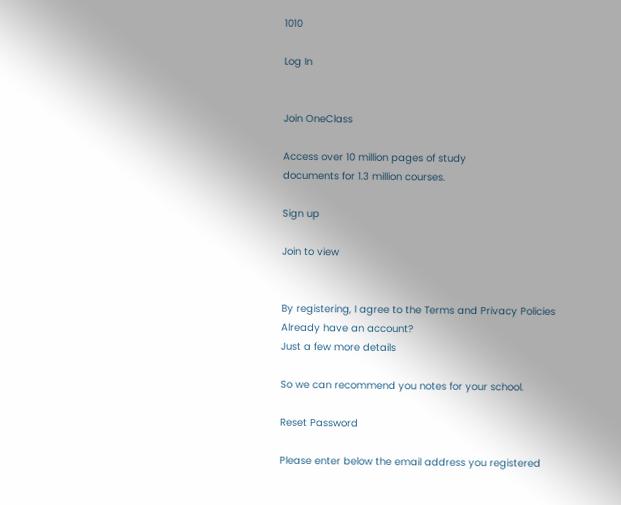1010

Log In


Join OneClass

Access over 10 million pages of study
documents for 1.3 million courses.

Sign up

Join to view


By registering, I agree to the Terms and Privacy Policies
Already have an account?
Just a few more details

So we can recommend you notes for your school.

Reset Password

Please enter below the email address you registered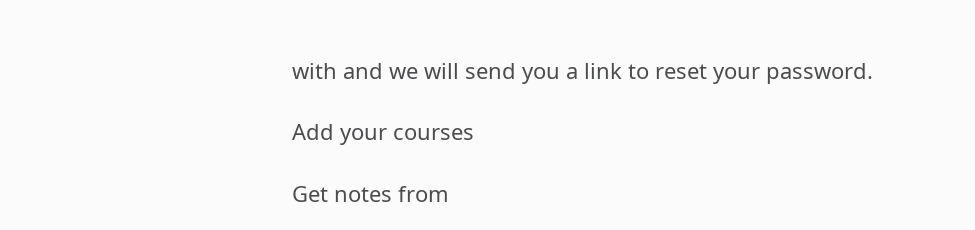with and we will send you a link to reset your password.

Add your courses

Get notes from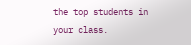the top students in your class.